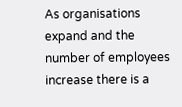As organisations expand and the number of employees increase there is a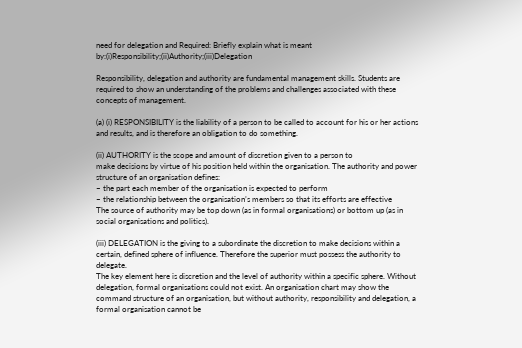need for delegation and Required: Briefly explain what is meant by:(i)Responsibility;(ii)Authority;(iii)Delegation

Responsibility, delegation and authority are fundamental management skills. Students are required to show an understanding of the problems and challenges associated with these concepts of management.

(a) (i) RESPONSIBILITY is the liability of a person to be called to account for his or her actions and results, and is therefore an obligation to do something.

(ii) AUTHORITY is the scope and amount of discretion given to a person to
make decisions by virtue of his position held within the organisation. The authority and power structure of an organisation defines:
– the part each member of the organisation is expected to perform
– the relationship between the organisation’s members so that its efforts are effective
The source of authority may be top down (as in formal organisations) or bottom up (as in social organisations and politics).

(iii) DELEGATION is the giving to a subordinate the discretion to make decisions within a certain, defined sphere of influence. Therefore the superior must possess the authority to delegate.
The key element here is discretion and the level of authority within a specific sphere. Without delegation, formal organisations could not exist. An organisation chart may show the command structure of an organisation, but without authority, responsibility and delegation, a formal organisation cannot be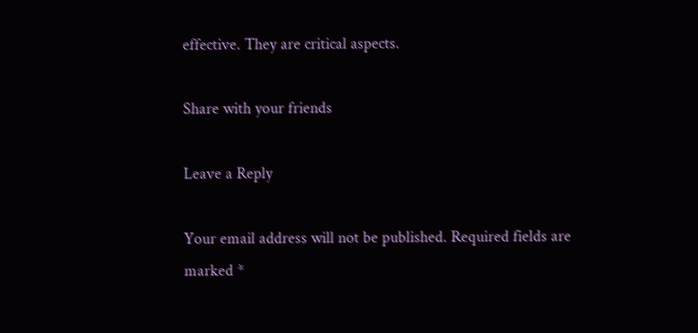effective. They are critical aspects.

Share with your friends

Leave a Reply

Your email address will not be published. Required fields are marked *